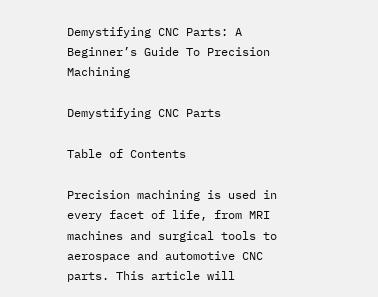Demystifying CNC Parts: A Beginner’s Guide To Precision Machining

Demystifying CNC Parts

Table of Contents

Precision machining is used in every facet of life, from MRI machines and surgical tools to aerospace and automotive CNC parts. This article will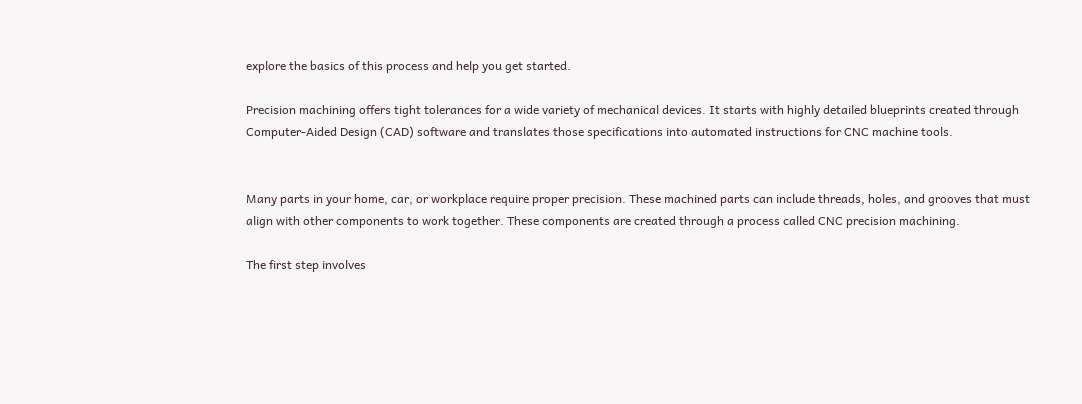explore the basics of this process and help you get started.

Precision machining offers tight tolerances for a wide variety of mechanical devices. It starts with highly detailed blueprints created through Computer-Aided Design (CAD) software and translates those specifications into automated instructions for CNC machine tools.


Many parts in your home, car, or workplace require proper precision. These machined parts can include threads, holes, and grooves that must align with other components to work together. These components are created through a process called CNC precision machining.

The first step involves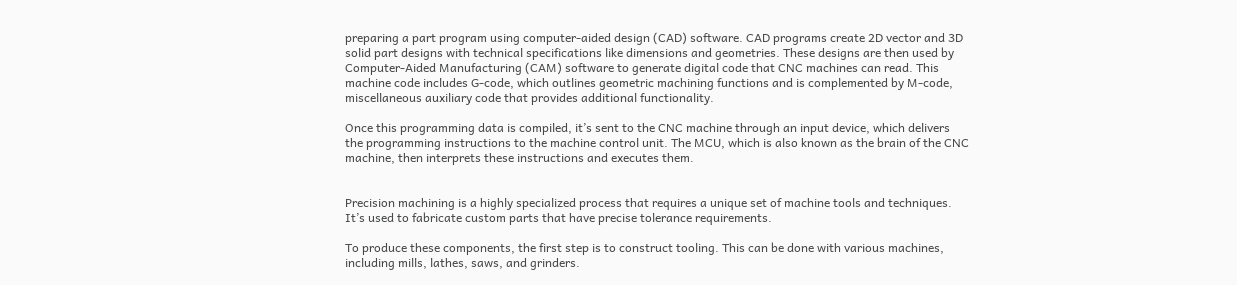preparing a part program using computer-aided design (CAD) software. CAD programs create 2D vector and 3D solid part designs with technical specifications like dimensions and geometries. These designs are then used by Computer-Aided Manufacturing (CAM) software to generate digital code that CNC machines can read. This machine code includes G-code, which outlines geometric machining functions and is complemented by M-code, miscellaneous auxiliary code that provides additional functionality.

Once this programming data is compiled, it’s sent to the CNC machine through an input device, which delivers the programming instructions to the machine control unit. The MCU, which is also known as the brain of the CNC machine, then interprets these instructions and executes them.


Precision machining is a highly specialized process that requires a unique set of machine tools and techniques. It’s used to fabricate custom parts that have precise tolerance requirements.

To produce these components, the first step is to construct tooling. This can be done with various machines, including mills, lathes, saws, and grinders.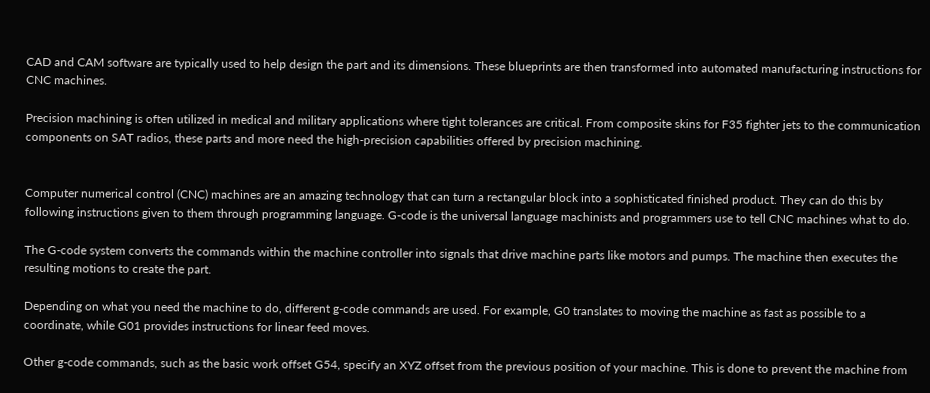CAD and CAM software are typically used to help design the part and its dimensions. These blueprints are then transformed into automated manufacturing instructions for CNC machines.

Precision machining is often utilized in medical and military applications where tight tolerances are critical. From composite skins for F35 fighter jets to the communication components on SAT radios, these parts and more need the high-precision capabilities offered by precision machining.


Computer numerical control (CNC) machines are an amazing technology that can turn a rectangular block into a sophisticated finished product. They can do this by following instructions given to them through programming language. G-code is the universal language machinists and programmers use to tell CNC machines what to do.

The G-code system converts the commands within the machine controller into signals that drive machine parts like motors and pumps. The machine then executes the resulting motions to create the part.

Depending on what you need the machine to do, different g-code commands are used. For example, G0 translates to moving the machine as fast as possible to a coordinate, while G01 provides instructions for linear feed moves.

Other g-code commands, such as the basic work offset G54, specify an XYZ offset from the previous position of your machine. This is done to prevent the machine from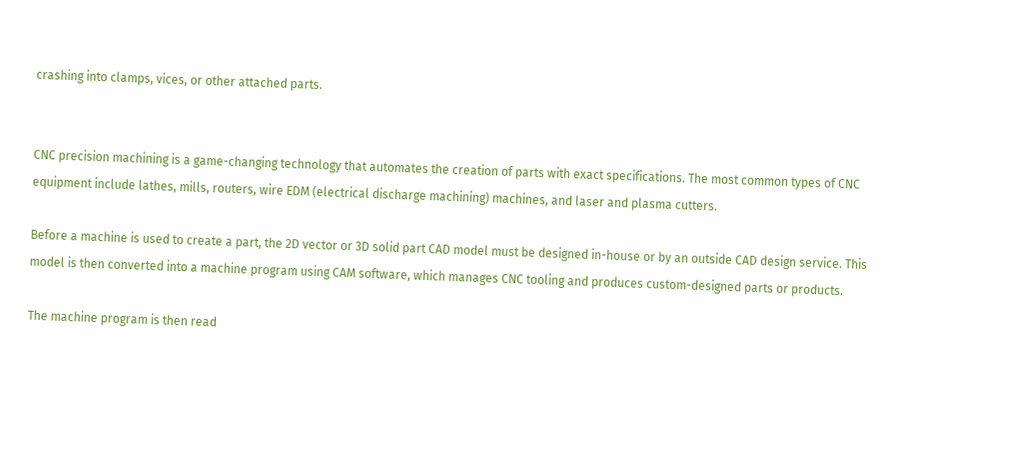crashing into clamps, vices, or other attached parts.


CNC precision machining is a game-changing technology that automates the creation of parts with exact specifications. The most common types of CNC equipment include lathes, mills, routers, wire EDM (electrical discharge machining) machines, and laser and plasma cutters.

Before a machine is used to create a part, the 2D vector or 3D solid part CAD model must be designed in-house or by an outside CAD design service. This model is then converted into a machine program using CAM software, which manages CNC tooling and produces custom-designed parts or products.

The machine program is then read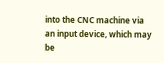into the CNC machine via an input device, which may be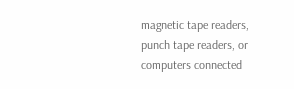magnetic tape readers, punch tape readers, or computers connected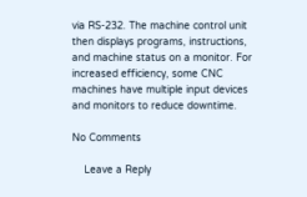via RS-232. The machine control unit then displays programs, instructions, and machine status on a monitor. For increased efficiency, some CNC machines have multiple input devices and monitors to reduce downtime.

No Comments

    Leave a Reply